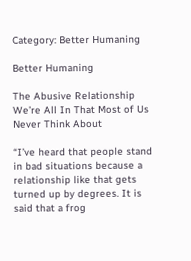Category: Better Humaning

Better Humaning

The Abusive Relationship We’re All In That Most of Us Never Think About

“I’ve heard that people stand in bad situations because a relationship like that gets turned up by degrees. It is said that a frog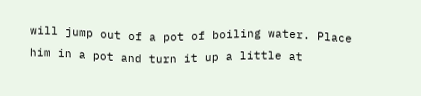will jump out of a pot of boiling water. Place him in a pot and turn it up a little at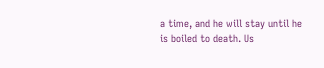a time, and he will stay until he is boiled to death. Us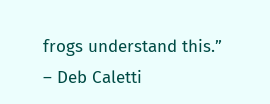frogs understand this.”
– Deb Caletti